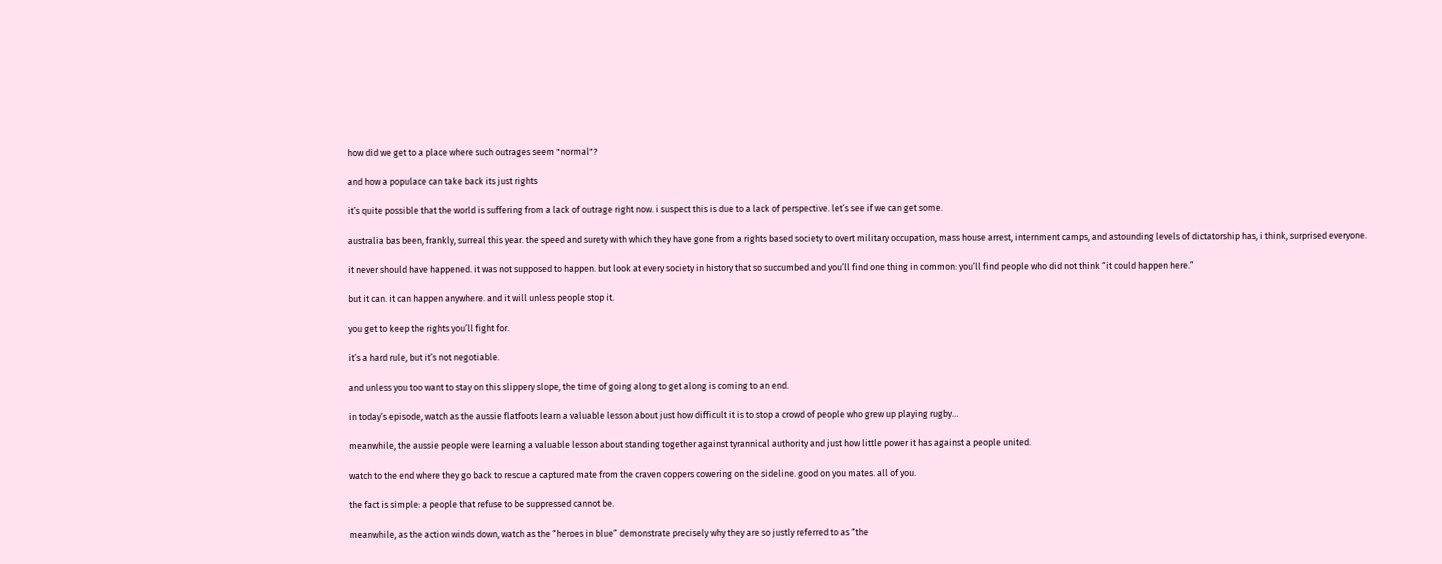how did we get to a place where such outrages seem "normal"?

and how a populace can take back its just rights

it’s quite possible that the world is suffering from a lack of outrage right now. i suspect this is due to a lack of perspective. let’s see if we can get some.

australia bas been, frankly, surreal this year. the speed and surety with which they have gone from a rights based society to overt military occupation, mass house arrest, internment camps, and astounding levels of dictatorship has, i think, surprised everyone.

it never should have happened. it was not supposed to happen. but look at every society in history that so succumbed and you’ll find one thing in common: you’ll find people who did not think “it could happen here.”

but it can. it can happen anywhere. and it will unless people stop it.

you get to keep the rights you’ll fight for.

it’s a hard rule, but it’s not negotiable.

and unless you too want to stay on this slippery slope, the time of going along to get along is coming to an end.

in today’s episode, watch as the aussie flatfoots learn a valuable lesson about just how difficult it is to stop a crowd of people who grew up playing rugby…

meanwhile, the aussie people were learning a valuable lesson about standing together against tyrannical authority and just how little power it has against a people united.

watch to the end where they go back to rescue a captured mate from the craven coppers cowering on the sideline. good on you mates. all of you.

the fact is simple: a people that refuse to be suppressed cannot be.

meanwhile, as the action winds down, watch as the “heroes in blue” demonstrate precisely why they are so justly referred to as “the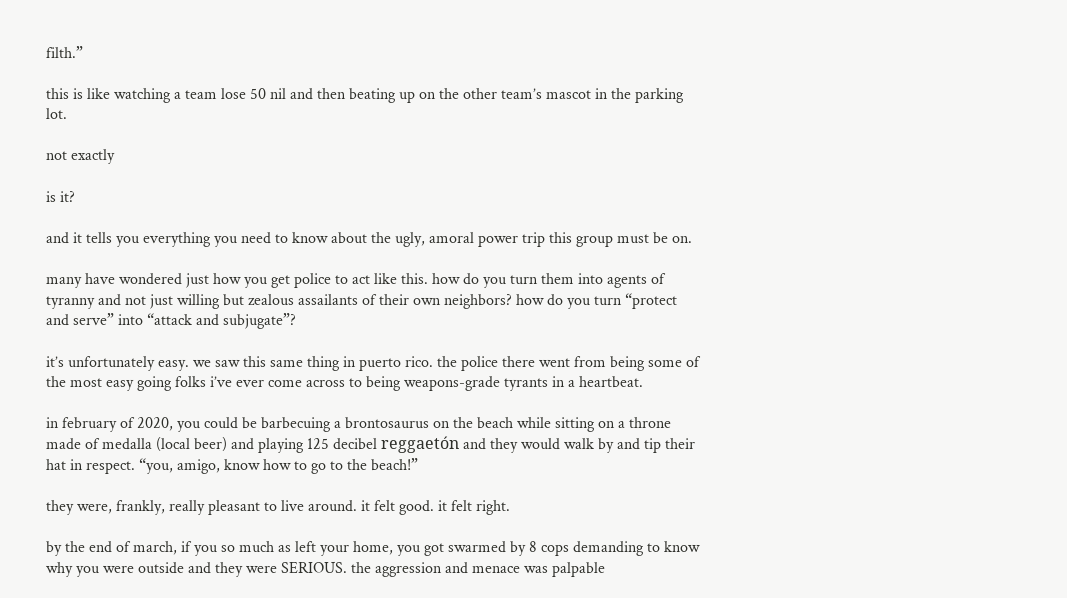filth.”

this is like watching a team lose 50 nil and then beating up on the other team’s mascot in the parking lot.

not exactly

is it?

and it tells you everything you need to know about the ugly, amoral power trip this group must be on.

many have wondered just how you get police to act like this. how do you turn them into agents of tyranny and not just willing but zealous assailants of their own neighbors? how do you turn “protect and serve” into “attack and subjugate”?

it’s unfortunately easy. we saw this same thing in puerto rico. the police there went from being some of the most easy going folks i’ve ever come across to being weapons-grade tyrants in a heartbeat.

in february of 2020, you could be barbecuing a brontosaurus on the beach while sitting on a throne made of medalla (local beer) and playing 125 decibel reggaetón and they would walk by and tip their hat in respect. “you, amigo, know how to go to the beach!”

they were, frankly, really pleasant to live around. it felt good. it felt right.

by the end of march, if you so much as left your home, you got swarmed by 8 cops demanding to know why you were outside and they were SERIOUS. the aggression and menace was palpable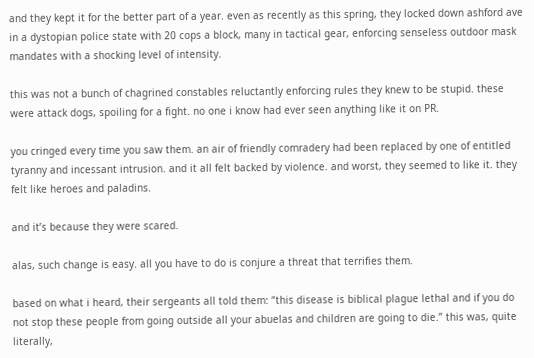and they kept it for the better part of a year. even as recently as this spring, they locked down ashford ave in a dystopian police state with 20 cops a block, many in tactical gear, enforcing senseless outdoor mask mandates with a shocking level of intensity.

this was not a bunch of chagrined constables reluctantly enforcing rules they knew to be stupid. these were attack dogs, spoiling for a fight. no one i know had ever seen anything like it on PR.

you cringed every time you saw them. an air of friendly comradery had been replaced by one of entitled tyranny and incessant intrusion. and it all felt backed by violence. and worst, they seemed to like it. they felt like heroes and paladins.

and it’s because they were scared.

alas, such change is easy. all you have to do is conjure a threat that terrifies them.

based on what i heard, their sergeants all told them: “this disease is biblical plague lethal and if you do not stop these people from going outside all your abuelas and children are going to die.” this was, quite literally,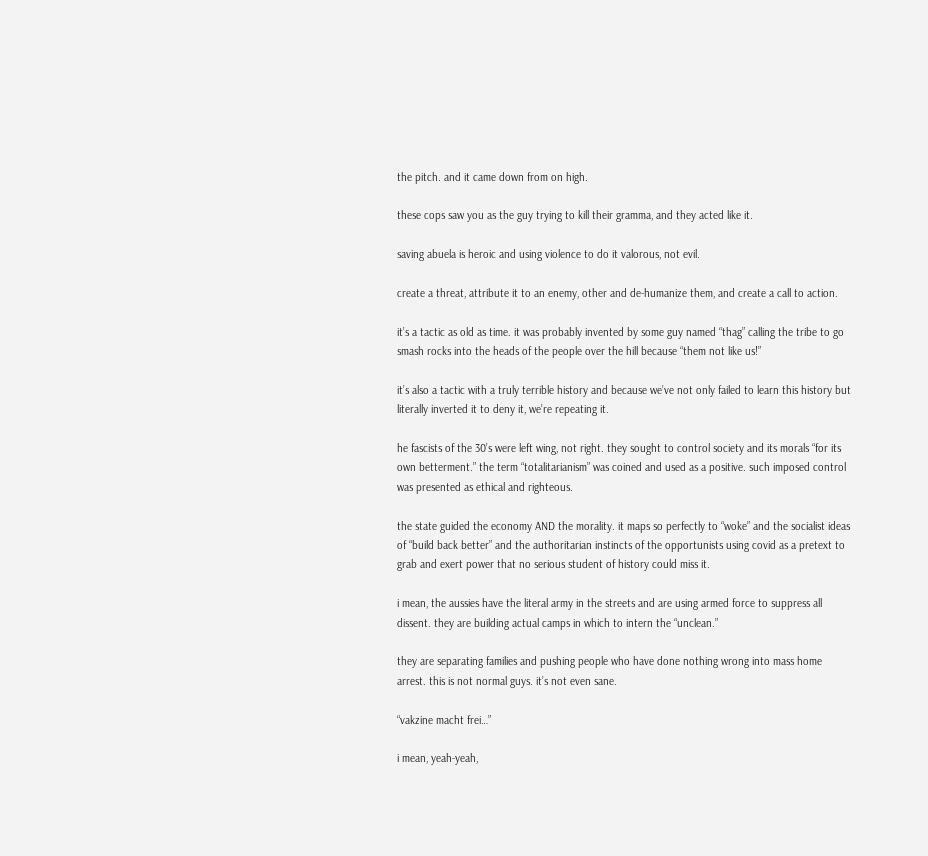the pitch. and it came down from on high.

these cops saw you as the guy trying to kill their gramma, and they acted like it.

saving abuela is heroic and using violence to do it valorous, not evil.

create a threat, attribute it to an enemy, other and de-humanize them, and create a call to action.

it’s a tactic as old as time. it was probably invented by some guy named “thag” calling the tribe to go smash rocks into the heads of the people over the hill because “them not like us!”

it’s also a tactic with a truly terrible history and because we’ve not only failed to learn this history but literally inverted it to deny it, we’re repeating it.

he fascists of the 30’s were left wing, not right. they sought to control society and its morals “for its own betterment.” the term “totalitarianism” was coined and used as a positive. such imposed control was presented as ethical and righteous.

the state guided the economy AND the morality. it maps so perfectly to “woke” and the socialist ideas of “build back better” and the authoritarian instincts of the opportunists using covid as a pretext to grab and exert power that no serious student of history could miss it.

i mean, the aussies have the literal army in the streets and are using armed force to suppress all dissent. they are building actual camps in which to intern the “unclean.”

they are separating families and pushing people who have done nothing wrong into mass home arrest. this is not normal guys. it’s not even sane.

“vakzine macht frei…”

i mean, yeah-yeah,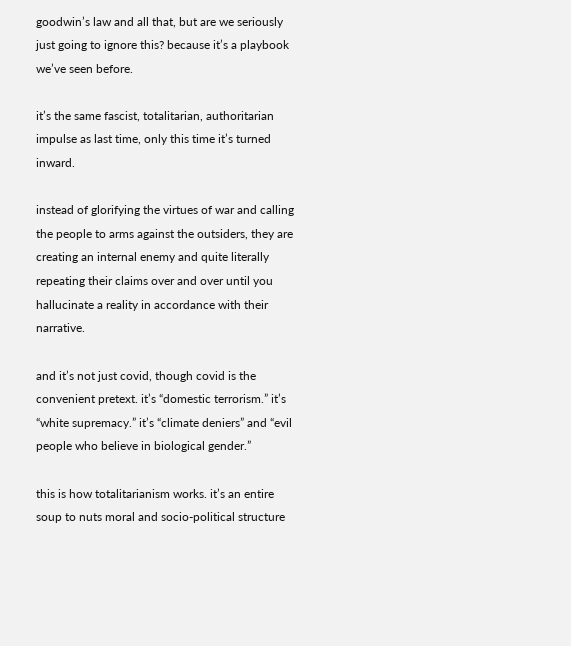goodwin’s law and all that, but are we seriously just going to ignore this? because it’s a playbook we’ve seen before.

it’s the same fascist, totalitarian, authoritarian impulse as last time, only this time it’s turned inward.

instead of glorifying the virtues of war and calling the people to arms against the outsiders, they are creating an internal enemy and quite literally repeating their claims over and over until you hallucinate a reality in accordance with their narrative.

and it’s not just covid, though covid is the convenient pretext. it’s “domestic terrorism.” it’s “white supremacy.” it’s “climate deniers” and “evil people who believe in biological gender.”

this is how totalitarianism works. it’s an entire soup to nuts moral and socio-political structure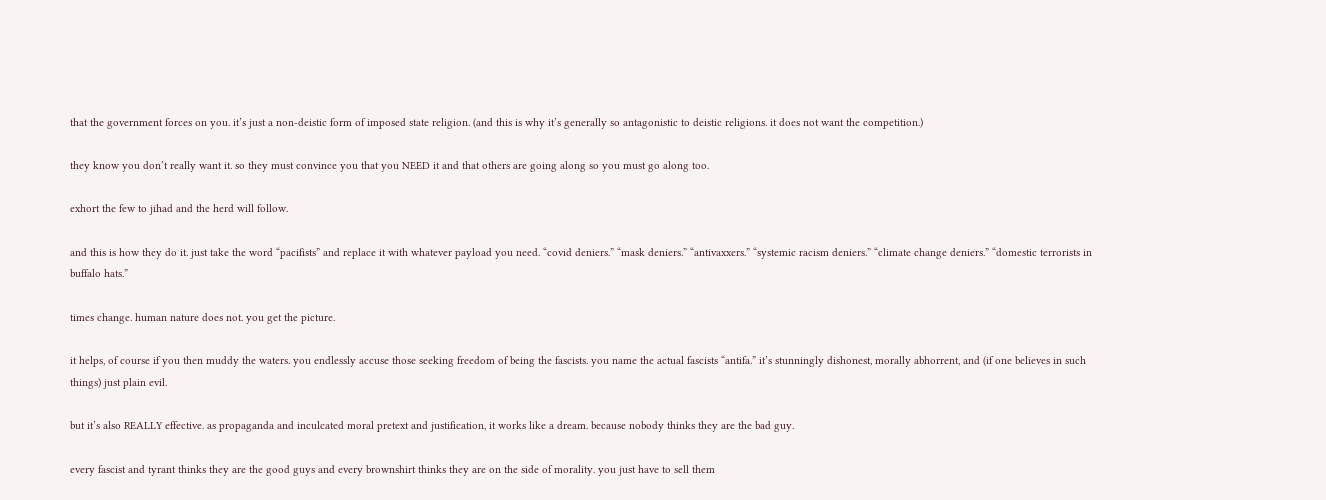that the government forces on you. it’s just a non-deistic form of imposed state religion. (and this is why it’s generally so antagonistic to deistic religions. it does not want the competition.)

they know you don’t really want it. so they must convince you that you NEED it and that others are going along so you must go along too.

exhort the few to jihad and the herd will follow.

and this is how they do it. just take the word “pacifists” and replace it with whatever payload you need. “covid deniers.” “mask deniers.” “antivaxxers.” “systemic racism deniers.” “climate change deniers.” “domestic terrorists in buffalo hats.”

times change. human nature does not. you get the picture.

it helps, of course if you then muddy the waters. you endlessly accuse those seeking freedom of being the fascists. you name the actual fascists “antifa.” it’s stunningly dishonest, morally abhorrent, and (if one believes in such things) just plain evil.

but it’s also REALLY effective. as propaganda and inculcated moral pretext and justification, it works like a dream. because nobody thinks they are the bad guy.

every fascist and tyrant thinks they are the good guys and every brownshirt thinks they are on the side of morality. you just have to sell them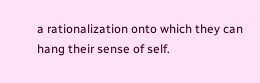a rationalization onto which they can hang their sense of self.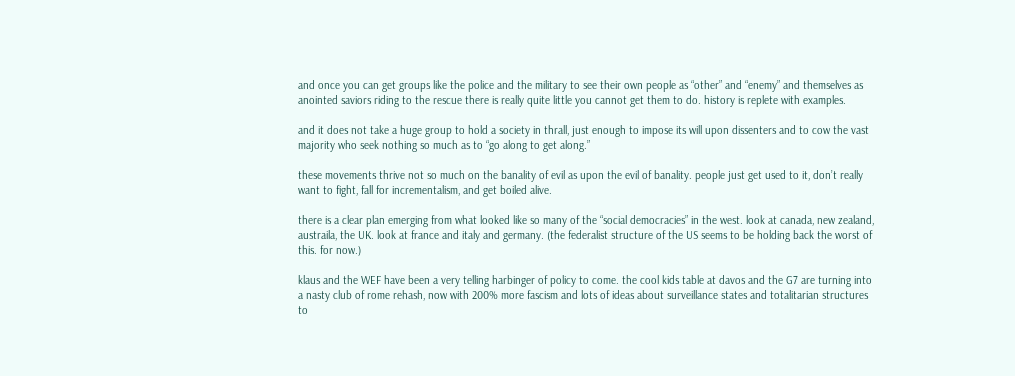and once you can get groups like the police and the military to see their own people as “other” and “enemy” and themselves as anointed saviors riding to the rescue there is really quite little you cannot get them to do. history is replete with examples.

and it does not take a huge group to hold a society in thrall, just enough to impose its will upon dissenters and to cow the vast majority who seek nothing so much as to “go along to get along.”

these movements thrive not so much on the banality of evil as upon the evil of banality. people just get used to it, don’t really want to fight, fall for incrementalism, and get boiled alive.

there is a clear plan emerging from what looked like so many of the “social democracies” in the west. look at canada, new zealand, austraila, the UK. look at france and italy and germany. (the federalist structure of the US seems to be holding back the worst of this. for now.)

klaus and the WEF have been a very telling harbinger of policy to come. the cool kids table at davos and the G7 are turning into a nasty club of rome rehash, now with 200% more fascism and lots of ideas about surveillance states and totalitarian structures to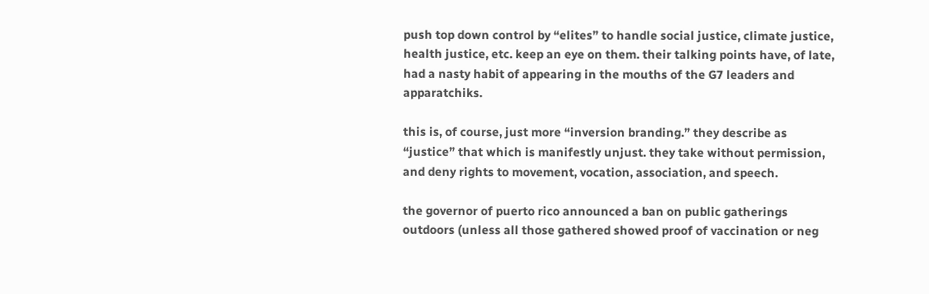push top down control by “elites” to handle social justice, climate justice, health justice, etc. keep an eye on them. their talking points have, of late, had a nasty habit of appearing in the mouths of the G7 leaders and apparatchiks.

this is, of course, just more “inversion branding.” they describe as “justice” that which is manifestly unjust. they take without permission, and deny rights to movement, vocation, association, and speech.

the governor of puerto rico announced a ban on public gatherings outdoors (unless all those gathered showed proof of vaccination or neg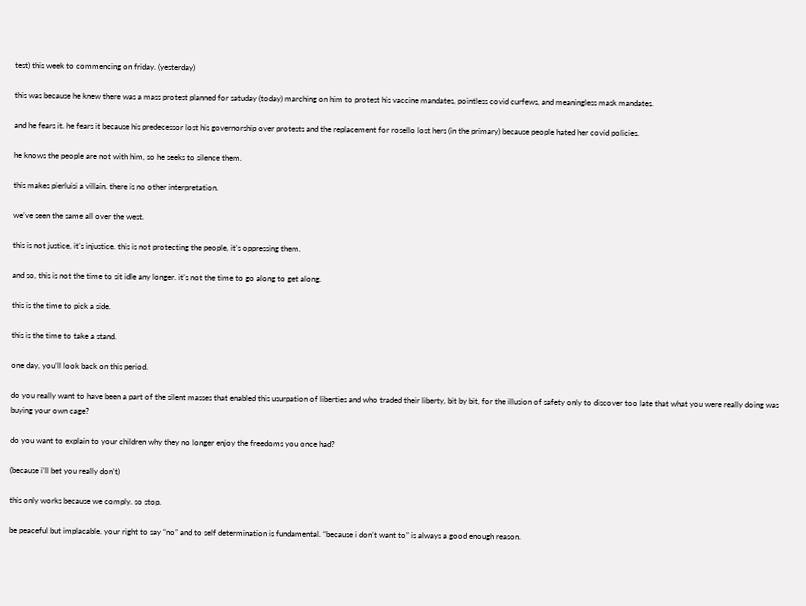test) this week to commencing on friday. (yesterday)

this was because he knew there was a mass protest planned for satuday (today) marching on him to protest his vaccine mandates, pointless covid curfews, and meaningless mask mandates.

and he fears it. he fears it because his predecessor lost his governorship over protests and the replacement for rosello lost hers (in the primary) because people hated her covid policies.

he knows the people are not with him, so he seeks to silence them.

this makes pierluisi a villain. there is no other interpretation.

we’ve seen the same all over the west.

this is not justice, it’s injustice. this is not protecting the people, it’s oppressing them.

and so, this is not the time to sit idle any longer. it’s not the time to go along to get along.

this is the time to pick a side.

this is the time to take a stand.

one day, you’ll look back on this period.

do you really want to have been a part of the silent masses that enabled this usurpation of liberties and who traded their liberty, bit by bit, for the illusion of safety only to discover too late that what you were really doing was buying your own cage?

do you want to explain to your children why they no longer enjoy the freedoms you once had?

(because i’ll bet you really don’t)

this only works because we comply. so stop.

be peaceful but implacable. your right to say “no” and to self determination is fundamental. “because i don’t want to” is always a good enough reason.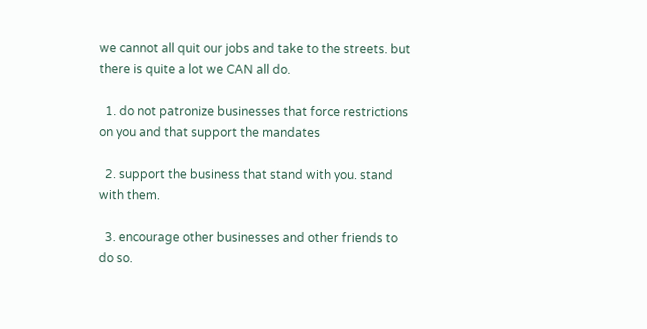we cannot all quit our jobs and take to the streets. but there is quite a lot we CAN all do.

  1. do not patronize businesses that force restrictions on you and that support the mandates

  2. support the business that stand with you. stand with them.

  3. encourage other businesses and other friends to do so.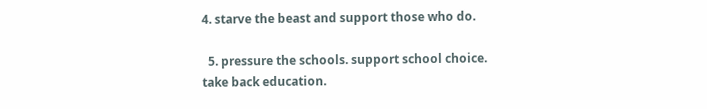4. starve the beast and support those who do.

  5. pressure the schools. support school choice. take back education.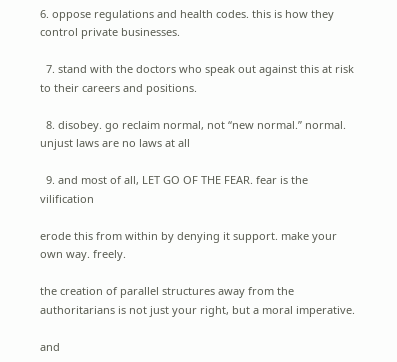6. oppose regulations and health codes. this is how they control private businesses.

  7. stand with the doctors who speak out against this at risk to their careers and positions.

  8. disobey. go reclaim normal, not “new normal.” normal. unjust laws are no laws at all

  9. and most of all, LET GO OF THE FEAR. fear is the vilification

erode this from within by denying it support. make your own way. freely.

the creation of parallel structures away from the authoritarians is not just your right, but a moral imperative.

and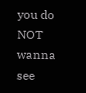you do NOT wanna see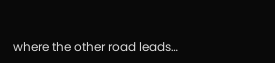where the other road leads…